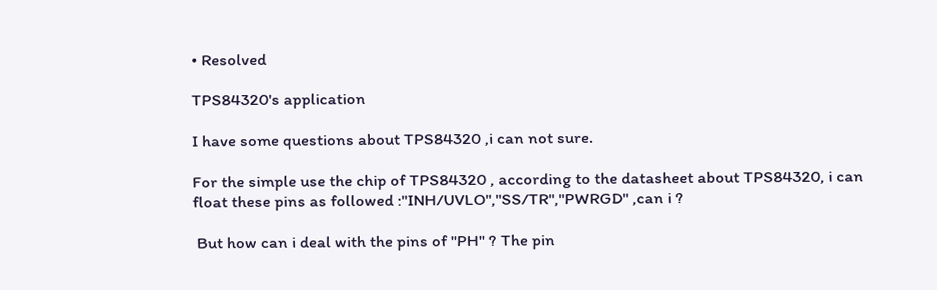• Resolved

TPS84320's application

I have some questions about TPS84320 ,i can not sure.

For the simple use the chip of TPS84320 , according to the datasheet about TPS84320, i can float these pins as followed :"INH/UVLO","SS/TR","PWRGD" ,can i ?

 But how can i deal with the pins of "PH" ? The pin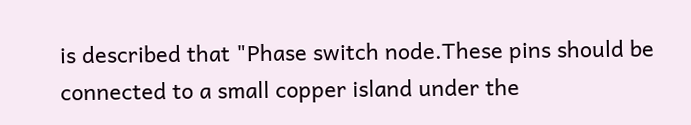is described that "Phase switch node.These pins should be connected to a small copper island under the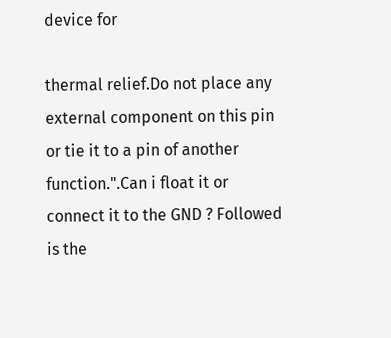device for

thermal relief.Do not place any external component on this pin or tie it to a pin of another function.".Can i float it or connect it to the GND ? Followed is the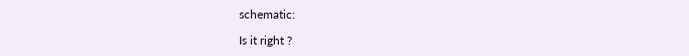schematic:

Is it right ?